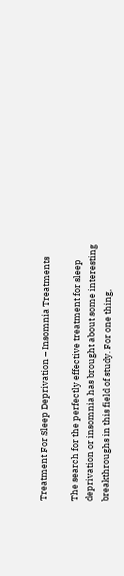Treatment For Sleep Deprivation – Insomnia Treatments

The search for the perfectly effective treatment for sleep deprivation or insomnia has brought about some interesting breakthroughs in this field of study. For one thing,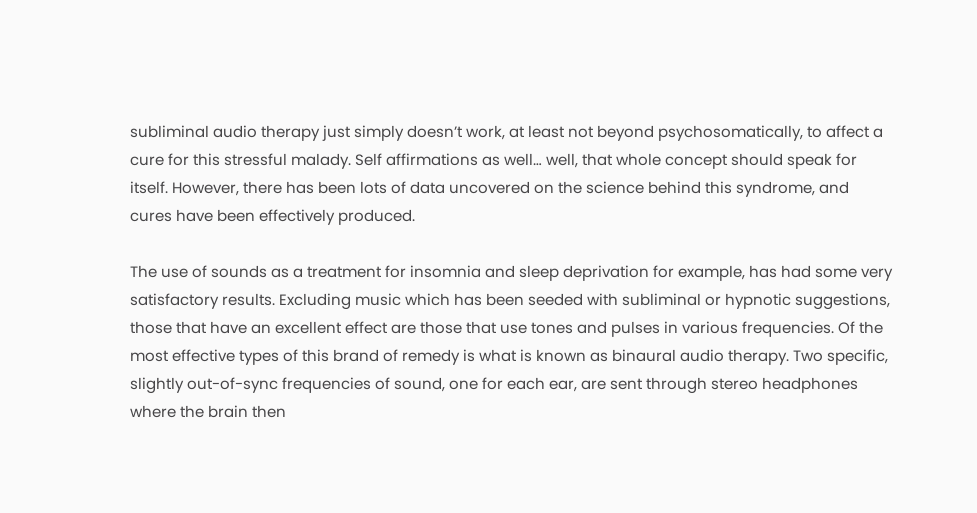subliminal audio therapy just simply doesn’t work, at least not beyond psychosomatically, to affect a cure for this stressful malady. Self affirmations as well… well, that whole concept should speak for itself. However, there has been lots of data uncovered on the science behind this syndrome, and cures have been effectively produced.

The use of sounds as a treatment for insomnia and sleep deprivation for example, has had some very satisfactory results. Excluding music which has been seeded with subliminal or hypnotic suggestions, those that have an excellent effect are those that use tones and pulses in various frequencies. Of the most effective types of this brand of remedy is what is known as binaural audio therapy. Two specific, slightly out-of-sync frequencies of sound, one for each ear, are sent through stereo headphones where the brain then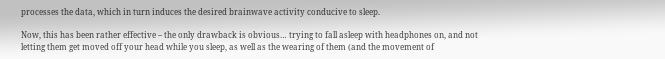processes the data, which in turn induces the desired brainwave activity conducive to sleep.

Now, this has been rather effective – the only drawback is obvious… trying to fall asleep with headphones on, and not letting them get moved off your head while you sleep, as well as the wearing of them (and the movement of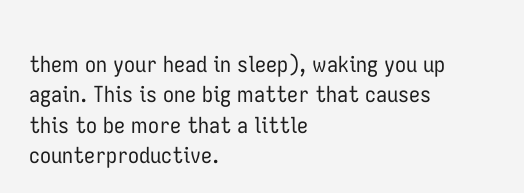them on your head in sleep), waking you up again. This is one big matter that causes this to be more that a little counterproductive.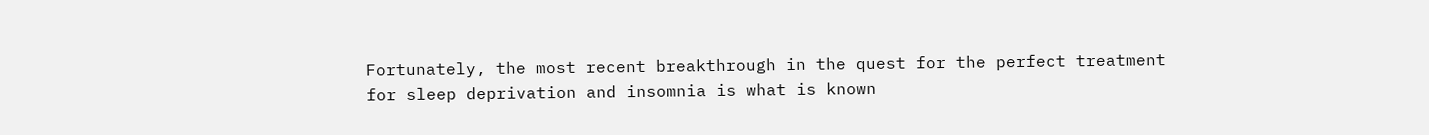Fortunately, the most recent breakthrough in the quest for the perfect treatment for sleep deprivation and insomnia is what is known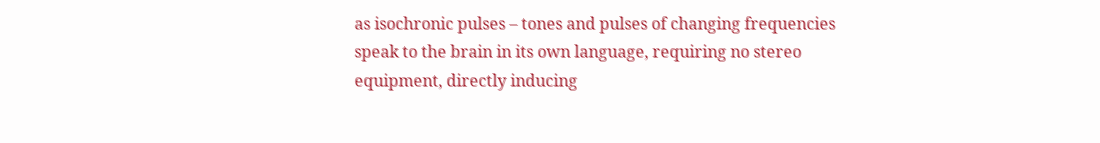as isochronic pulses – tones and pulses of changing frequencies speak to the brain in its own language, requiring no stereo equipment, directly inducing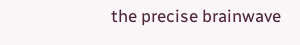the precise brainwave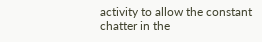activity to allow the constant chatter in the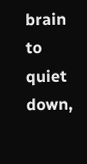brain to quiet down,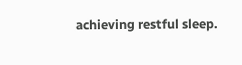achieving restful sleep.